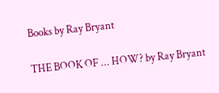Books by Ray Bryant

THE BOOK OF ... HOW? by Ray Bryant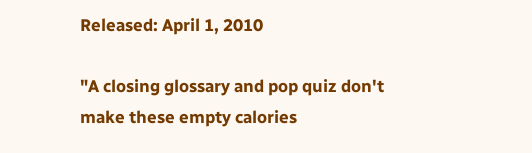Released: April 1, 2010

"A closing glossary and pop quiz don't make these empty calories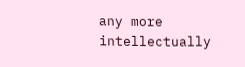any more intellectually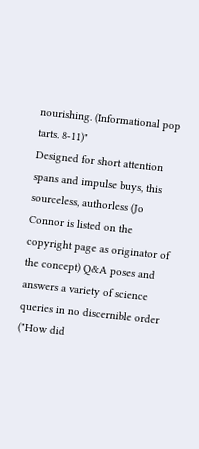nourishing. (Informational pop tarts. 8-11)"
Designed for short attention spans and impulse buys, this sourceless, authorless (Jo Connor is listed on the copyright page as originator of the concept) Q&A poses and answers a variety of science queries in no discernible order ("How did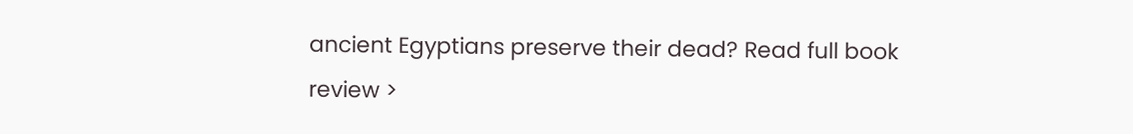ancient Egyptians preserve their dead? Read full book review >